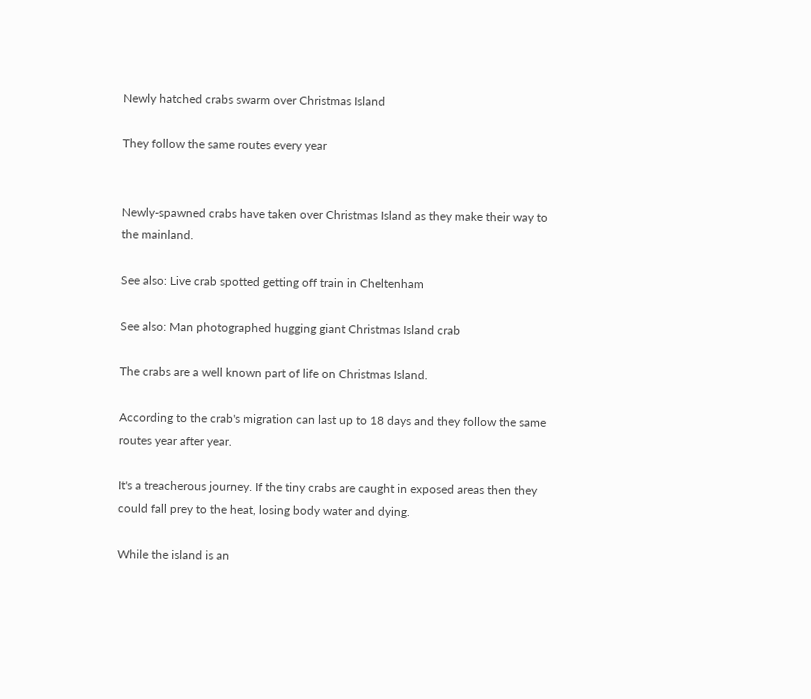Newly hatched crabs swarm over Christmas Island

They follow the same routes every year


Newly-spawned crabs have taken over Christmas Island as they make their way to the mainland.

See also: Live crab spotted getting off train in Cheltenham

See also: Man photographed hugging giant Christmas Island crab

The crabs are a well known part of life on Christmas Island.

According to the crab's migration can last up to 18 days and they follow the same routes year after year.

It's a treacherous journey. If the tiny crabs are caught in exposed areas then they could fall prey to the heat, losing body water and dying.

While the island is an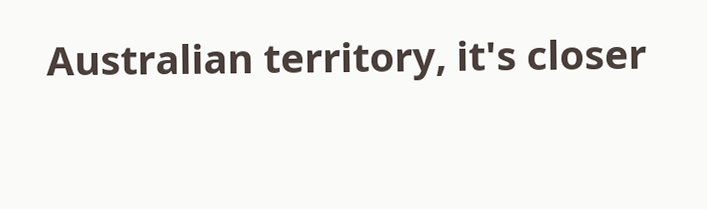Australian territory, it's closer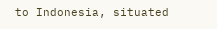to Indonesia, situated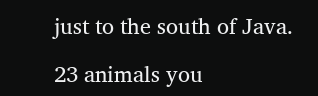just to the south of Java.

23 animals you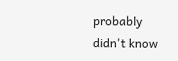probably didn't know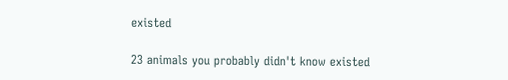existed

23 animals you probably didn't know existed